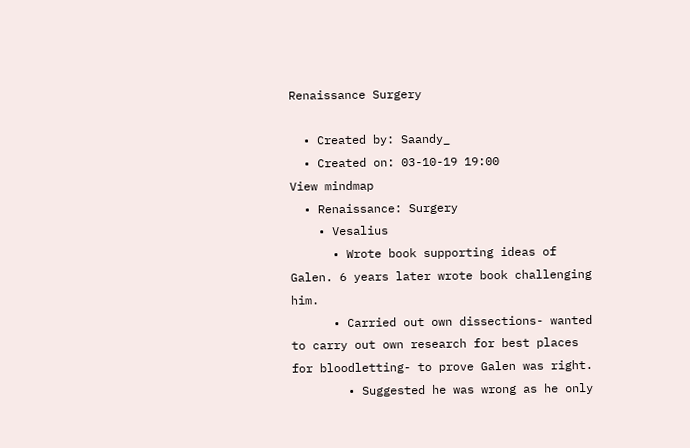Renaissance Surgery

  • Created by: Saandy_
  • Created on: 03-10-19 19:00
View mindmap
  • Renaissance: Surgery
    • Vesalius
      • Wrote book supporting ideas of Galen. 6 years later wrote book challenging him.
      • Carried out own dissections- wanted to carry out own research for best places for bloodletting- to prove Galen was right.
        • Suggested he was wrong as he only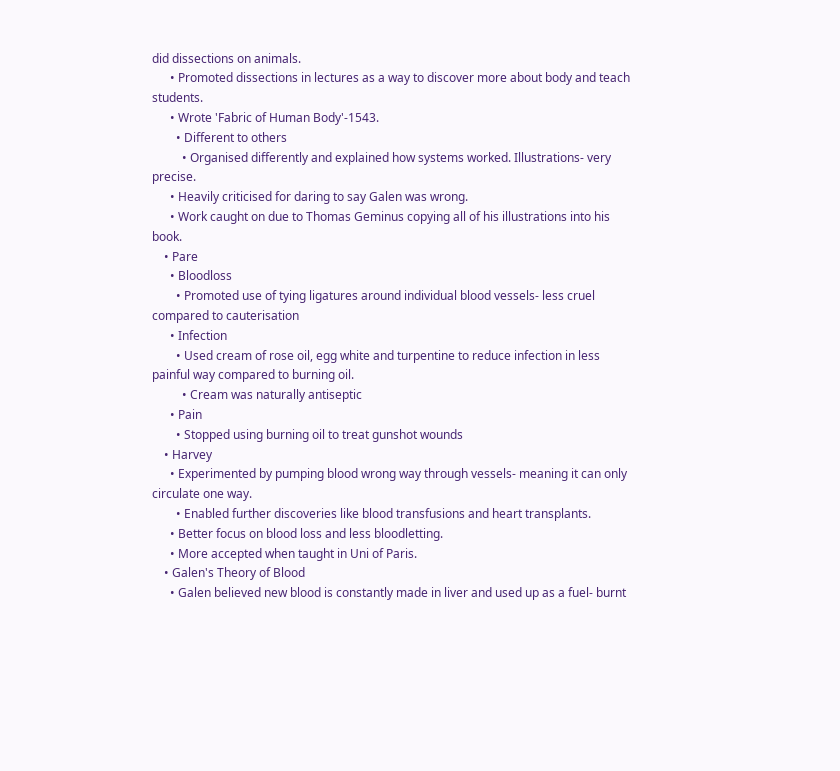did dissections on animals.
      • Promoted dissections in lectures as a way to discover more about body and teach students.
      • Wrote 'Fabric of Human Body'-1543.
        • Different to others
          • Organised differently and explained how systems worked. Illustrations- very precise.
      • Heavily criticised for daring to say Galen was wrong.
      • Work caught on due to Thomas Geminus copying all of his illustrations into his book.
    • Pare
      • Bloodloss
        • Promoted use of tying ligatures around individual blood vessels- less cruel compared to cauterisation
      • Infection
        • Used cream of rose oil, egg white and turpentine to reduce infection in less painful way compared to burning oil.
          • Cream was naturally antiseptic
      • Pain
        • Stopped using burning oil to treat gunshot wounds
    • Harvey
      • Experimented by pumping blood wrong way through vessels- meaning it can only circulate one way.
        • Enabled further discoveries like blood transfusions and heart transplants.
      • Better focus on blood loss and less bloodletting.
      • More accepted when taught in Uni of Paris.
    • Galen's Theory of Blood
      • Galen believed new blood is constantly made in liver and used up as a fuel- burnt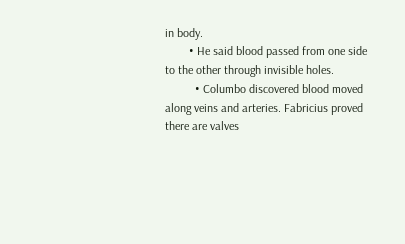in body.
        • He said blood passed from one side to the other through invisible holes.
          • Columbo discovered blood moved along veins and arteries. Fabricius proved there are valves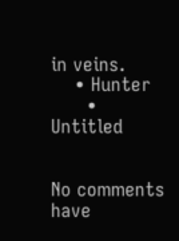in veins.
    • Hunter
      • Untitled


No comments have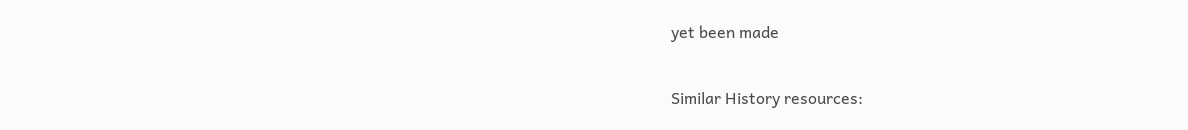yet been made

Similar History resources: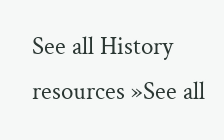See all History resources »See all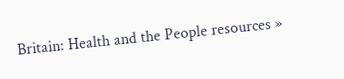Britain: Health and the People resources »